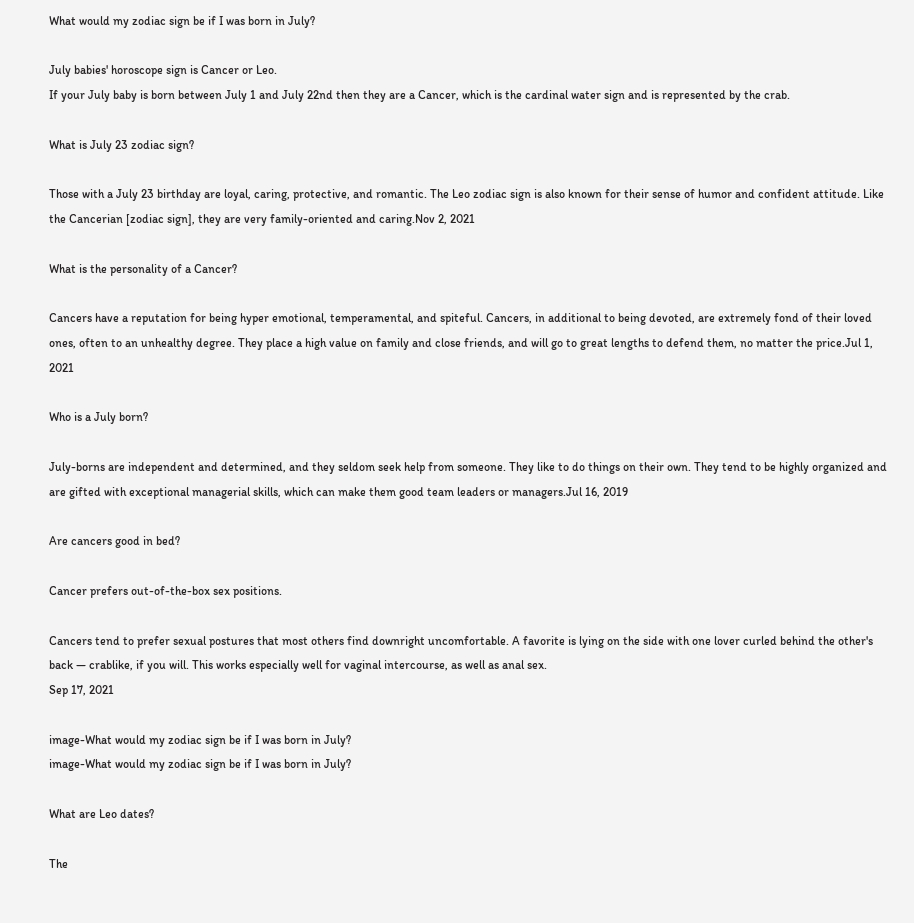What would my zodiac sign be if I was born in July?

July babies' horoscope sign is Cancer or Leo.
If your July baby is born between July 1 and July 22nd then they are a Cancer, which is the cardinal water sign and is represented by the crab.

What is July 23 zodiac sign?

Those with a July 23 birthday are loyal, caring, protective, and romantic. The Leo zodiac sign is also known for their sense of humor and confident attitude. Like the Cancerian [zodiac sign], they are very family-oriented and caring.Nov 2, 2021

What is the personality of a Cancer?

Cancers have a reputation for being hyper emotional, temperamental, and spiteful. Cancers, in additional to being devoted, are extremely fond of their loved ones, often to an unhealthy degree. They place a high value on family and close friends, and will go to great lengths to defend them, no matter the price.Jul 1, 2021

Who is a July born?

July-borns are independent and determined, and they seldom seek help from someone. They like to do things on their own. They tend to be highly organized and are gifted with exceptional managerial skills, which can make them good team leaders or managers.Jul 16, 2019

Are cancers good in bed?

Cancer prefers out-of-the-box sex positions.

Cancers tend to prefer sexual postures that most others find downright uncomfortable. A favorite is lying on the side with one lover curled behind the other's back — crablike, if you will. This works especially well for vaginal intercourse, as well as anal sex.
Sep 17, 2021

image-What would my zodiac sign be if I was born in July?
image-What would my zodiac sign be if I was born in July?

What are Leo dates?

The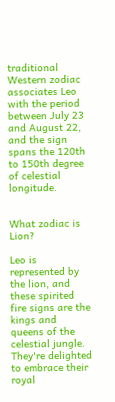traditional Western zodiac associates Leo with the period between July 23 and August 22, and the sign spans the 120th to 150th degree of celestial longitude.


What zodiac is Lion?

Leo is represented by the lion, and these spirited fire signs are the kings and queens of the celestial jungle. They're delighted to embrace their royal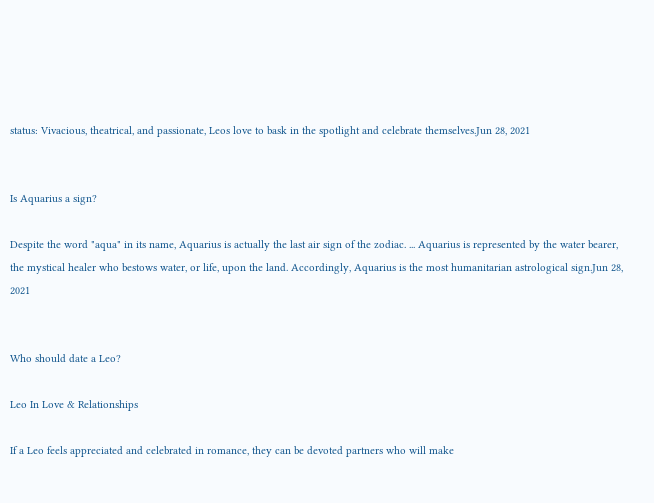status: Vivacious, theatrical, and passionate, Leos love to bask in the spotlight and celebrate themselves.Jun 28, 2021


Is Aquarius a sign?

Despite the word "aqua" in its name, Aquarius is actually the last air sign of the zodiac. ... Aquarius is represented by the water bearer, the mystical healer who bestows water, or life, upon the land. Accordingly, Aquarius is the most humanitarian astrological sign.Jun 28, 2021


Who should date a Leo?

Leo In Love & Relationships

If a Leo feels appreciated and celebrated in romance, they can be devoted partners who will make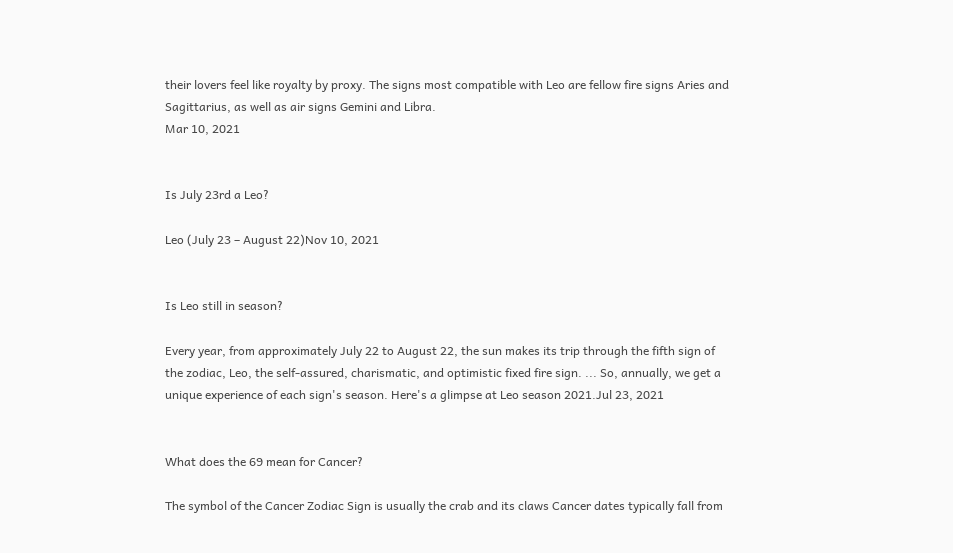their lovers feel like royalty by proxy. The signs most compatible with Leo are fellow fire signs Aries and Sagittarius, as well as air signs Gemini and Libra.
Mar 10, 2021


Is July 23rd a Leo?

Leo (July 23 – August 22)Nov 10, 2021


Is Leo still in season?

Every year, from approximately July 22 to August 22, the sun makes its trip through the fifth sign of the zodiac, Leo, the self-assured, charismatic, and optimistic fixed fire sign. ... So, annually, we get a unique experience of each sign's season. Here's a glimpse at Leo season 2021.Jul 23, 2021


What does the 69 mean for Cancer?

The symbol of the Cancer Zodiac Sign is usually the crab and its claws Cancer dates typically fall from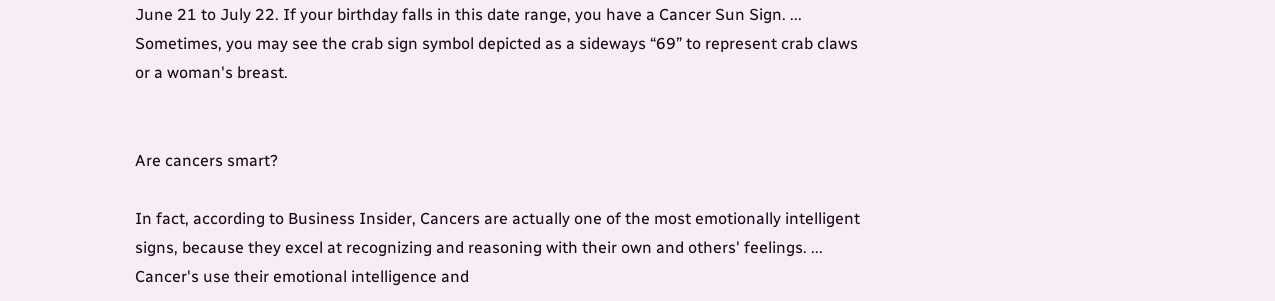June 21 to July 22. If your birthday falls in this date range, you have a Cancer Sun Sign. ... Sometimes, you may see the crab sign symbol depicted as a sideways “69” to represent crab claws or a woman's breast.


Are cancers smart?

In fact, according to Business Insider, Cancers are actually one of the most emotionally intelligent signs, because they excel at recognizing and reasoning with their own and others' feelings. ... Cancer's use their emotional intelligence and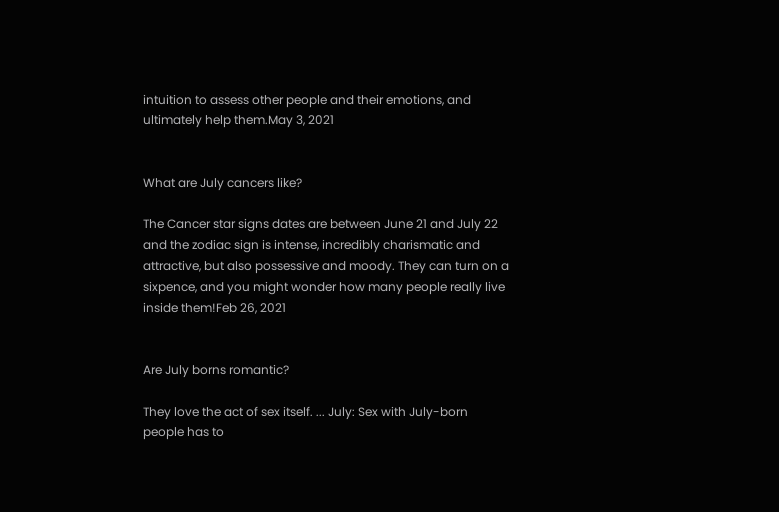intuition to assess other people and their emotions, and ultimately help them.May 3, 2021


What are July cancers like?

The Cancer star signs dates are between June 21 and July 22 and the zodiac sign is intense, incredibly charismatic and attractive, but also possessive and moody. They can turn on a sixpence, and you might wonder how many people really live inside them!Feb 26, 2021


Are July borns romantic?

They love the act of sex itself. ... July: Sex with July-born people has to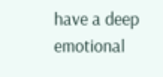have a deep emotional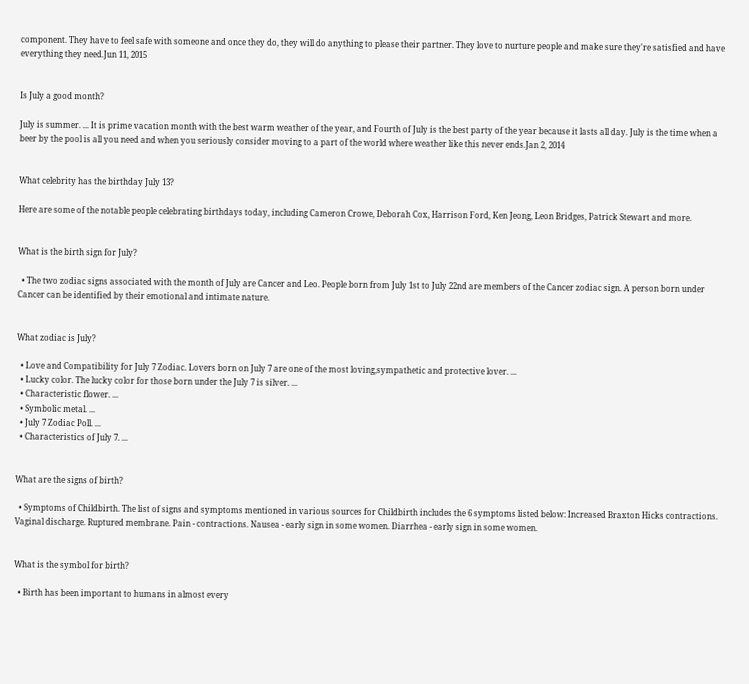component. They have to feel safe with someone and once they do, they will do anything to please their partner. They love to nurture people and make sure they're satisfied and have everything they need.Jun 11, 2015


Is July a good month?

July is summer. ... It is prime vacation month with the best warm weather of the year, and Fourth of July is the best party of the year because it lasts all day. July is the time when a beer by the pool is all you need and when you seriously consider moving to a part of the world where weather like this never ends.Jan 2, 2014


What celebrity has the birthday July 13?

Here are some of the notable people celebrating birthdays today, including Cameron Crowe, Deborah Cox, Harrison Ford, Ken Jeong, Leon Bridges, Patrick Stewart and more.


What is the birth sign for July?

  • The two zodiac signs associated with the month of July are Cancer and Leo. People born from July 1st to July 22nd are members of the Cancer zodiac sign. A person born under Cancer can be identified by their emotional and intimate nature.


What zodiac is July?

  • Love and Compatibility for July 7 Zodiac. Lovers born on July 7 are one of the most loving,sympathetic and protective lover. ...
  • Lucky color. The lucky color for those born under the July 7 is silver. ...
  • Characteristic flower. ...
  • Symbolic metal. ...
  • July 7 Zodiac Poll. ...
  • Characteristics of July 7. ...


What are the signs of birth?

  • Symptoms of Childbirth. The list of signs and symptoms mentioned in various sources for Childbirth includes the 6 symptoms listed below: Increased Braxton Hicks contractions. Vaginal discharge. Ruptured membrane. Pain - contractions. Nausea - early sign in some women. Diarrhea - early sign in some women.


What is the symbol for birth?

  • Birth has been important to humans in almost every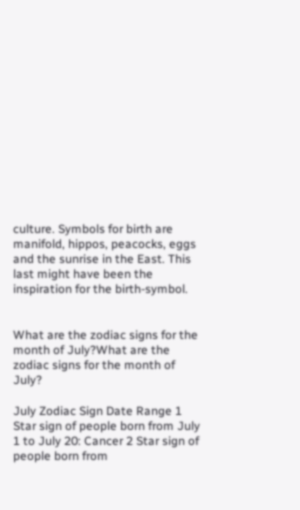culture. Symbols for birth are manifold, hippos, peacocks, eggs and the sunrise in the East. This last might have been the inspiration for the birth-symbol.


What are the zodiac signs for the month of July?What are the zodiac signs for the month of July?

July Zodiac Sign Date Range 1 Star sign of people born from July 1 to July 20: Cancer 2 Star sign of people born from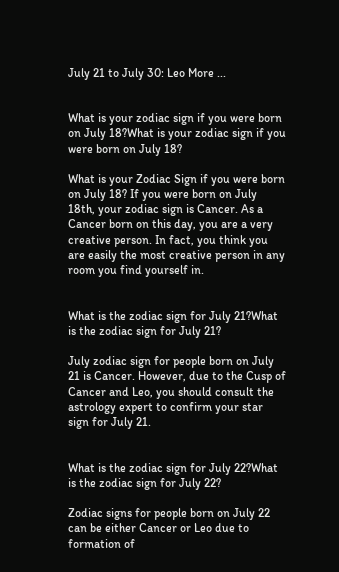July 21 to July 30: Leo More ...


What is your zodiac sign if you were born on July 18?What is your zodiac sign if you were born on July 18?

What is your Zodiac Sign if you were born on July 18? If you were born on July 18th, your zodiac sign is Cancer. As a Cancer born on this day, you are a very creative person. In fact, you think you are easily the most creative person in any room you find yourself in.


What is the zodiac sign for July 21?What is the zodiac sign for July 21?

July zodiac sign for people born on July 21 is Cancer. However, due to the Cusp of Cancer and Leo, you should consult the astrology expert to confirm your star sign for July 21.


What is the zodiac sign for July 22?What is the zodiac sign for July 22?

Zodiac signs for people born on July 22 can be either Cancer or Leo due to formation of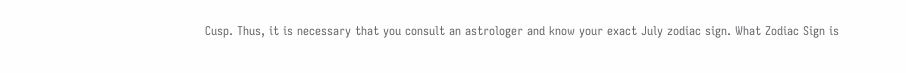Cusp. Thus, it is necessary that you consult an astrologer and know your exact July zodiac sign. What Zodiac Sign is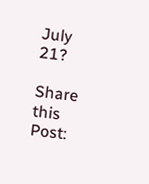July 21?

Share this Post: